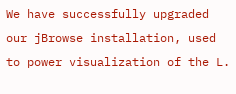We have successfully upgraded our jBrowse installation, used to power visualization of the L.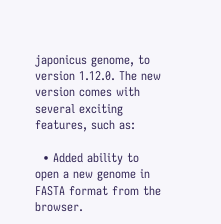japonicus genome, to version 1.12.0. The new version comes with several exciting features, such as:

  • Added ability to open a new genome in FASTA format from the browser.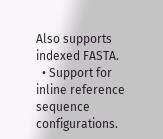Also supports indexed FASTA.
  • Support for inline reference sequence configurations.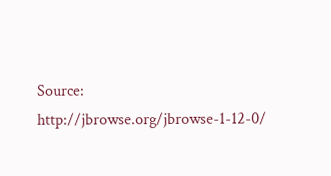Source: http://jbrowse.org/jbrowse-1-12-0/